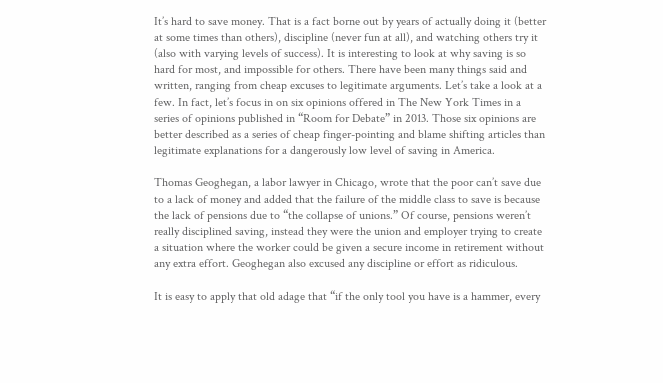It’s hard to save money. That is a fact borne out by years of actually doing it (better at some times than others), discipline (never fun at all), and watching others try it (also with varying levels of success). It is interesting to look at why saving is so hard for most, and impossible for others. There have been many things said and written, ranging from cheap excuses to legitimate arguments. Let’s take a look at a few. In fact, let’s focus in on six opinions offered in The New York Times in a series of opinions published in “Room for Debate” in 2013. Those six opinions are better described as a series of cheap finger-pointing and blame shifting articles than legitimate explanations for a dangerously low level of saving in America.

Thomas Geoghegan, a labor lawyer in Chicago, wrote that the poor can’t save due to a lack of money and added that the failure of the middle class to save is because the lack of pensions due to “the collapse of unions.” Of course, pensions weren’t really disciplined saving, instead they were the union and employer trying to create a situation where the worker could be given a secure income in retirement without any extra effort. Geoghegan also excused any discipline or effort as ridiculous.

It is easy to apply that old adage that “if the only tool you have is a hammer, every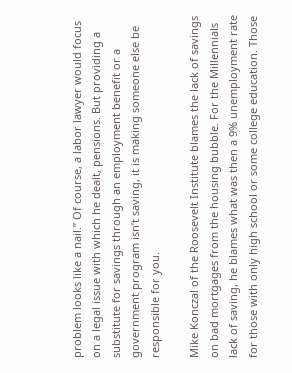problem looks like a nail.” Of course, a labor lawyer would focus on a legal issue with which he dealt, pensions. But providing a substitute for savings through an employment benefit or a government program isn’t saving, it is making someone else be responsible for you.

Mike Konczal of the Roosevelt Institute blames the lack of savings on bad mortgages from the housing bubble. For the Millennials lack of saving, he blames what was then a 9% unemployment rate for those with only high school or some college education. Those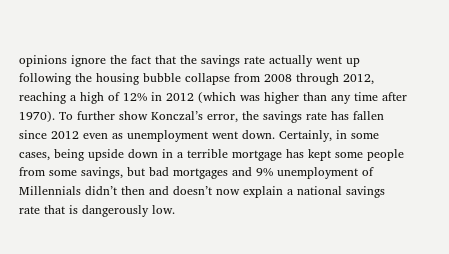opinions ignore the fact that the savings rate actually went up following the housing bubble collapse from 2008 through 2012, reaching a high of 12% in 2012 (which was higher than any time after 1970). To further show Konczal’s error, the savings rate has fallen since 2012 even as unemployment went down. Certainly, in some cases, being upside down in a terrible mortgage has kept some people from some savings, but bad mortgages and 9% unemployment of Millennials didn’t then and doesn’t now explain a national savings rate that is dangerously low.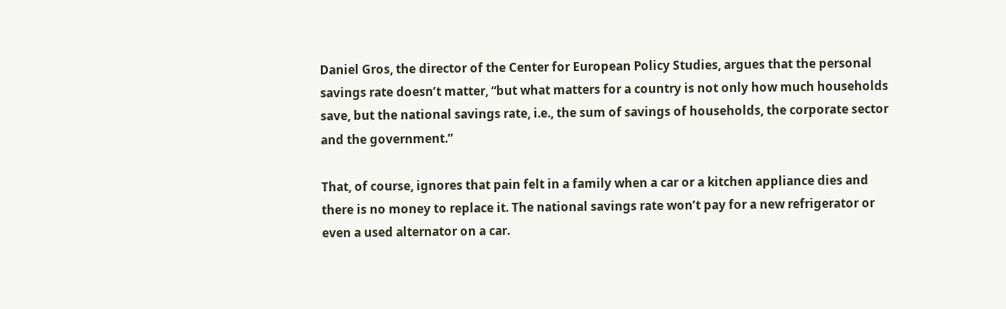Daniel Gros, the director of the Center for European Policy Studies, argues that the personal savings rate doesn’t matter, “but what matters for a country is not only how much households save, but the national savings rate, i.e., the sum of savings of households, the corporate sector and the government.”

That, of course, ignores that pain felt in a family when a car or a kitchen appliance dies and there is no money to replace it. The national savings rate won’t pay for a new refrigerator or even a used alternator on a car.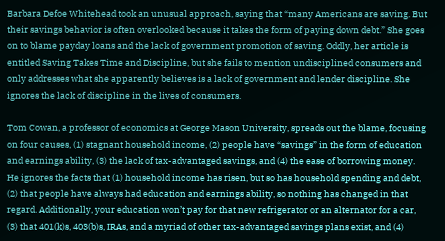Barbara Defoe Whitehead took an unusual approach, saying that “many Americans are saving. But their savings behavior is often overlooked because it takes the form of paying down debt.” She goes on to blame payday loans and the lack of government promotion of saving. Oddly, her article is entitled Saving Takes Time and Discipline, but she fails to mention undisciplined consumers and only addresses what she apparently believes is a lack of government and lender discipline. She ignores the lack of discipline in the lives of consumers.

Tom Cowan, a professor of economics at George Mason University, spreads out the blame, focusing on four causes, (1) stagnant household income, (2) people have “savings” in the form of education and earnings ability, (3) the lack of tax-advantaged savings, and (4) the ease of borrowing money. He ignores the facts that (1) household income has risen, but so has household spending and debt, (2) that people have always had education and earnings ability, so nothing has changed in that regard. Additionally, your education won’t pay for that new refrigerator or an alternator for a car, (3) that 401(k)s, 403(b)s, IRAs, and a myriad of other tax-advantaged savings plans exist, and (4)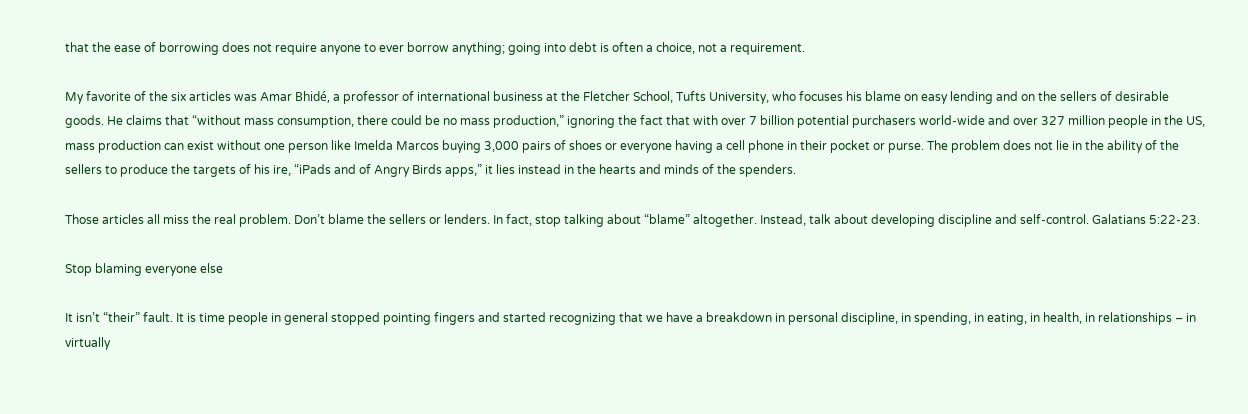that the ease of borrowing does not require anyone to ever borrow anything; going into debt is often a choice, not a requirement.

My favorite of the six articles was Amar Bhidé, a professor of international business at the Fletcher School, Tufts University, who focuses his blame on easy lending and on the sellers of desirable goods. He claims that “without mass consumption, there could be no mass production,” ignoring the fact that with over 7 billion potential purchasers world-wide and over 327 million people in the US, mass production can exist without one person like Imelda Marcos buying 3,000 pairs of shoes or everyone having a cell phone in their pocket or purse. The problem does not lie in the ability of the sellers to produce the targets of his ire, “iPads and of Angry Birds apps,” it lies instead in the hearts and minds of the spenders.

Those articles all miss the real problem. Don’t blame the sellers or lenders. In fact, stop talking about “blame” altogether. Instead, talk about developing discipline and self-control. Galatians 5:22-23.

Stop blaming everyone else

It isn’t “their” fault. It is time people in general stopped pointing fingers and started recognizing that we have a breakdown in personal discipline, in spending, in eating, in health, in relationships – in virtually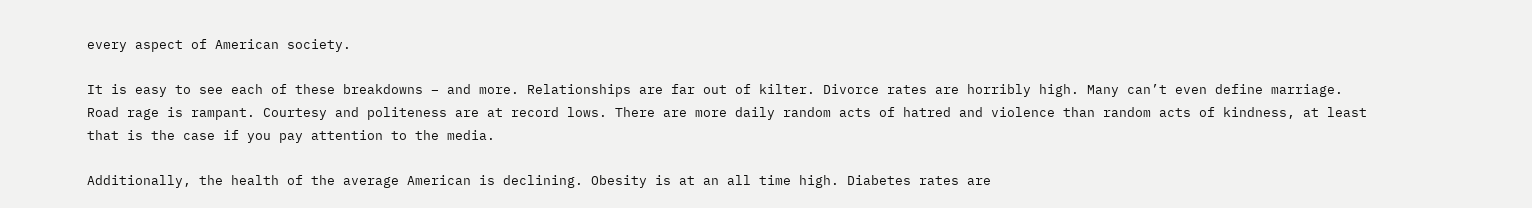every aspect of American society.

It is easy to see each of these breakdowns – and more. Relationships are far out of kilter. Divorce rates are horribly high. Many can’t even define marriage. Road rage is rampant. Courtesy and politeness are at record lows. There are more daily random acts of hatred and violence than random acts of kindness, at least that is the case if you pay attention to the media.

Additionally, the health of the average American is declining. Obesity is at an all time high. Diabetes rates are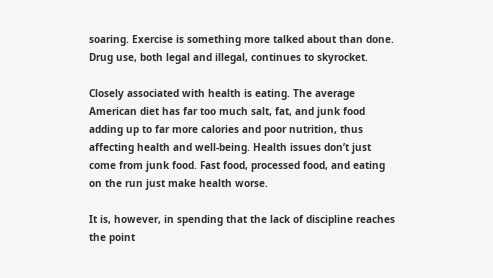soaring. Exercise is something more talked about than done. Drug use, both legal and illegal, continues to skyrocket.

Closely associated with health is eating. The average American diet has far too much salt, fat, and junk food adding up to far more calories and poor nutrition, thus affecting health and well-being. Health issues don’t just come from junk food. Fast food, processed food, and eating on the run just make health worse.

It is, however, in spending that the lack of discipline reaches the point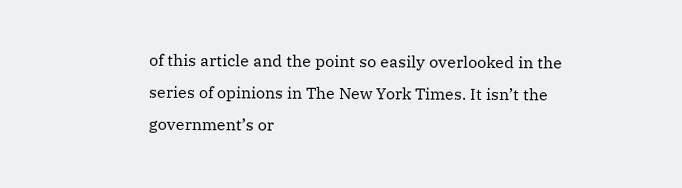of this article and the point so easily overlooked in the series of opinions in The New York Times. It isn’t the government’s or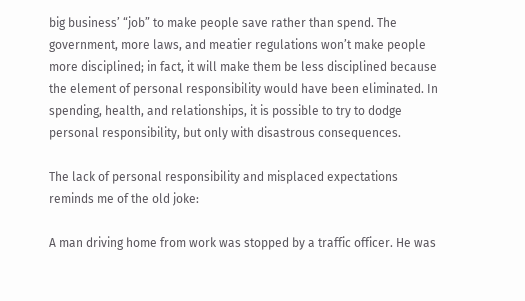big business’ “job” to make people save rather than spend. The government, more laws, and meatier regulations won’t make people more disciplined; in fact, it will make them be less disciplined because the element of personal responsibility would have been eliminated. In spending, health, and relationships, it is possible to try to dodge personal responsibility, but only with disastrous consequences.

The lack of personal responsibility and misplaced expectations reminds me of the old joke:

A man driving home from work was stopped by a traffic officer. He was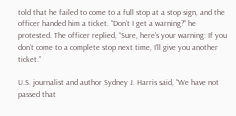told that he failed to come to a full stop at a stop sign, and the officer handed him a ticket. “Don’t I get a warning?” he protested. The officer replied, “Sure, here’s your warning: If you don’t come to a complete stop next time, I’ll give you another ticket.”

U.S. journalist and author Sydney J. Harris said, “We have not passed that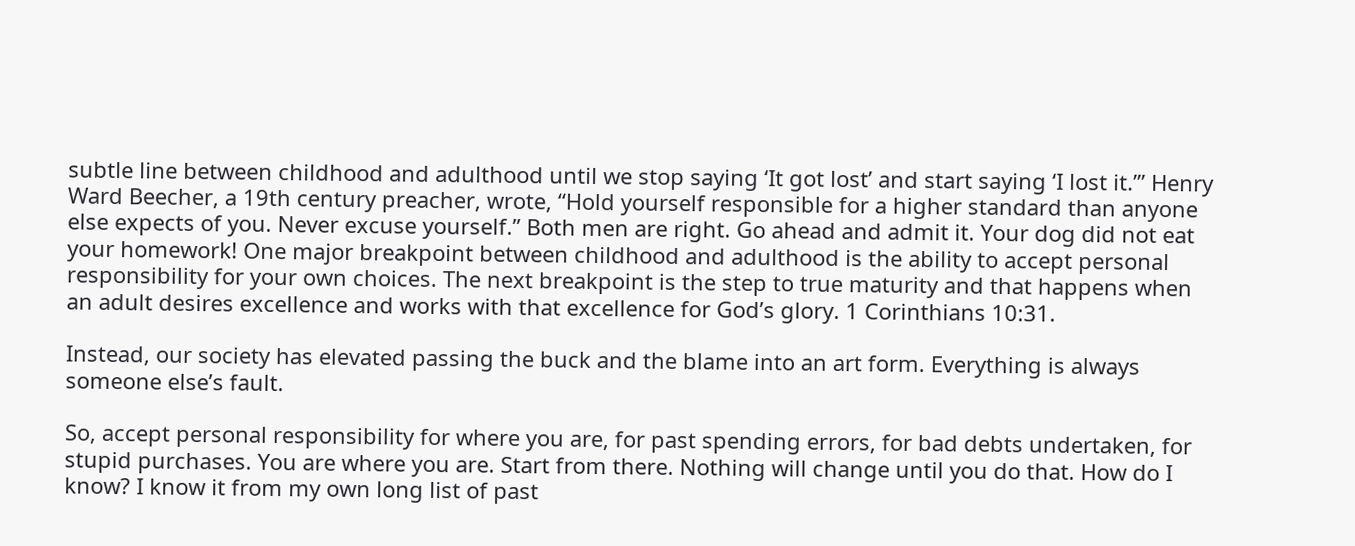subtle line between childhood and adulthood until we stop saying ‘It got lost’ and start saying ‘I lost it.’” Henry Ward Beecher, a 19th century preacher, wrote, “Hold yourself responsible for a higher standard than anyone else expects of you. Never excuse yourself.” Both men are right. Go ahead and admit it. Your dog did not eat your homework! One major breakpoint between childhood and adulthood is the ability to accept personal responsibility for your own choices. The next breakpoint is the step to true maturity and that happens when an adult desires excellence and works with that excellence for God’s glory. 1 Corinthians 10:31.

Instead, our society has elevated passing the buck and the blame into an art form. Everything is always someone else’s fault.

So, accept personal responsibility for where you are, for past spending errors, for bad debts undertaken, for stupid purchases. You are where you are. Start from there. Nothing will change until you do that. How do I know? I know it from my own long list of past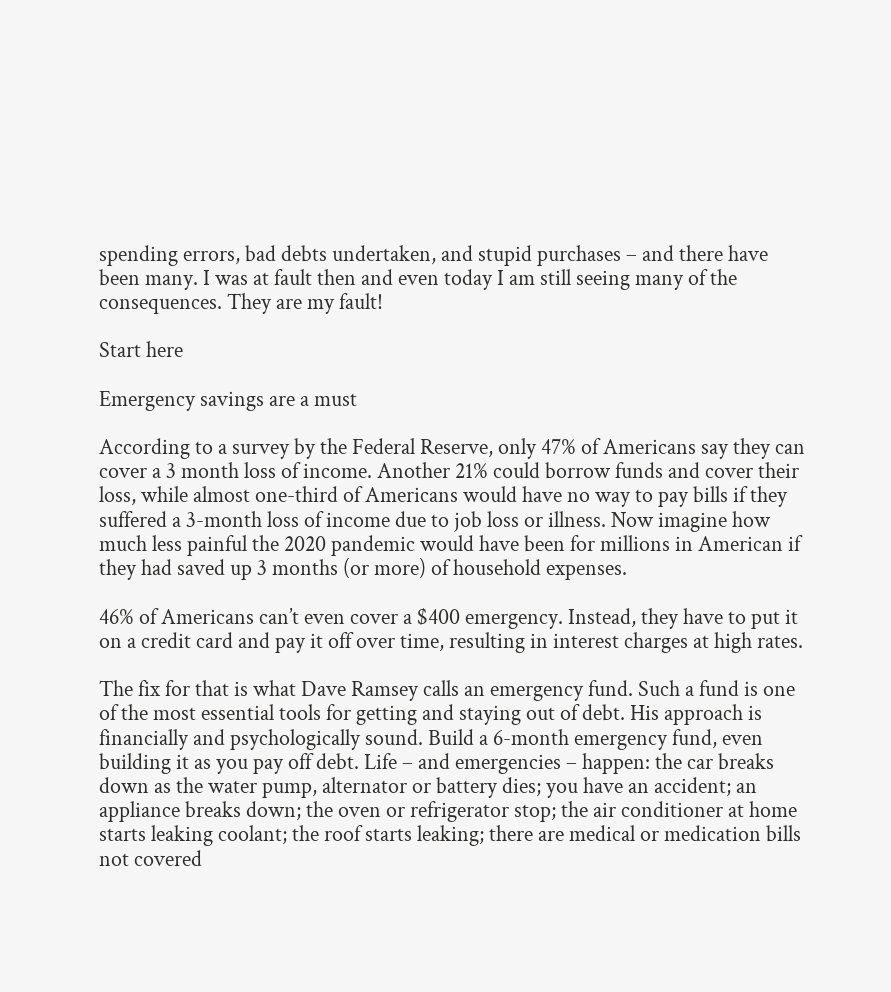spending errors, bad debts undertaken, and stupid purchases – and there have been many. I was at fault then and even today I am still seeing many of the consequences. They are my fault!

Start here

Emergency savings are a must

According to a survey by the Federal Reserve, only 47% of Americans say they can cover a 3 month loss of income. Another 21% could borrow funds and cover their loss, while almost one-third of Americans would have no way to pay bills if they suffered a 3-month loss of income due to job loss or illness. Now imagine how much less painful the 2020 pandemic would have been for millions in American if they had saved up 3 months (or more) of household expenses.

46% of Americans can’t even cover a $400 emergency. Instead, they have to put it on a credit card and pay it off over time, resulting in interest charges at high rates.

The fix for that is what Dave Ramsey calls an emergency fund. Such a fund is one of the most essential tools for getting and staying out of debt. His approach is financially and psychologically sound. Build a 6-month emergency fund, even building it as you pay off debt. Life – and emergencies – happen: the car breaks down as the water pump, alternator or battery dies; you have an accident; an appliance breaks down; the oven or refrigerator stop; the air conditioner at home starts leaking coolant; the roof starts leaking; there are medical or medication bills not covered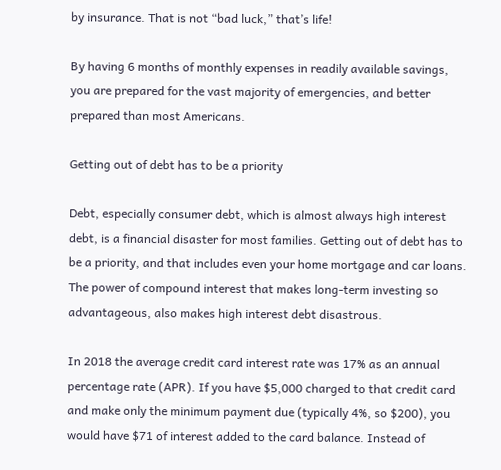by insurance. That is not “bad luck,” that’s life!

By having 6 months of monthly expenses in readily available savings, you are prepared for the vast majority of emergencies, and better prepared than most Americans.

Getting out of debt has to be a priority

Debt, especially consumer debt, which is almost always high interest debt, is a financial disaster for most families. Getting out of debt has to be a priority, and that includes even your home mortgage and car loans. The power of compound interest that makes long-term investing so advantageous, also makes high interest debt disastrous.

In 2018 the average credit card interest rate was 17% as an annual percentage rate (APR). If you have $5,000 charged to that credit card and make only the minimum payment due (typically 4%, so $200), you would have $71 of interest added to the card balance. Instead of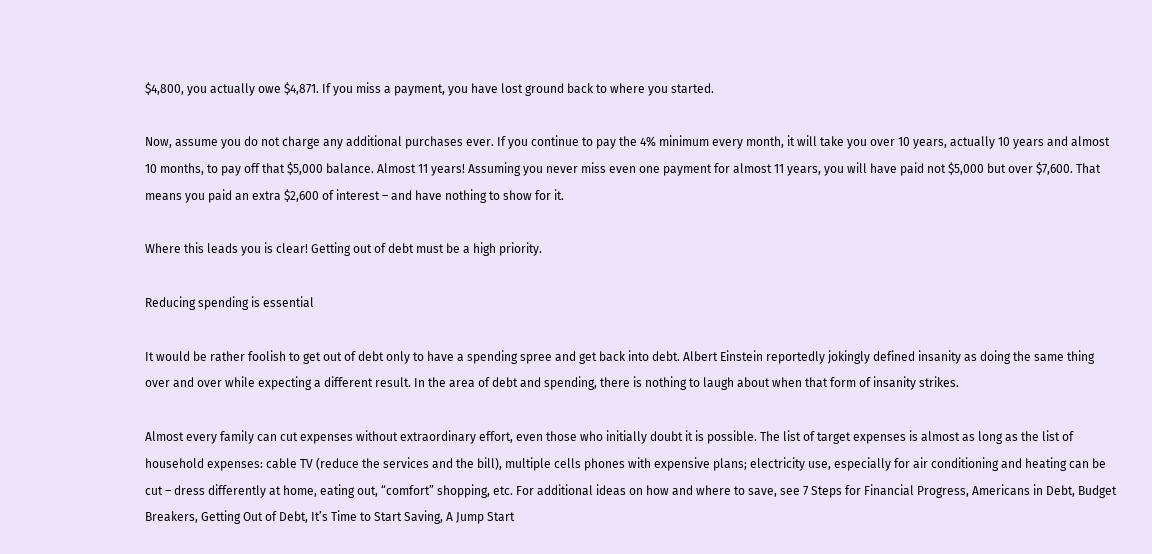$4,800, you actually owe $4,871. If you miss a payment, you have lost ground back to where you started.

Now, assume you do not charge any additional purchases ever. If you continue to pay the 4% minimum every month, it will take you over 10 years, actually 10 years and almost 10 months, to pay off that $5,000 balance. Almost 11 years! Assuming you never miss even one payment for almost 11 years, you will have paid not $5,000 but over $7,600. That means you paid an extra $2,600 of interest – and have nothing to show for it.

Where this leads you is clear! Getting out of debt must be a high priority.

Reducing spending is essential

It would be rather foolish to get out of debt only to have a spending spree and get back into debt. Albert Einstein reportedly jokingly defined insanity as doing the same thing over and over while expecting a different result. In the area of debt and spending, there is nothing to laugh about when that form of insanity strikes.

Almost every family can cut expenses without extraordinary effort, even those who initially doubt it is possible. The list of target expenses is almost as long as the list of household expenses: cable TV (reduce the services and the bill), multiple cells phones with expensive plans; electricity use, especially for air conditioning and heating can be cut – dress differently at home, eating out, “comfort” shopping, etc. For additional ideas on how and where to save, see 7 Steps for Financial Progress, Americans in Debt, Budget Breakers, Getting Out of Debt, It’s Time to Start Saving, A Jump Start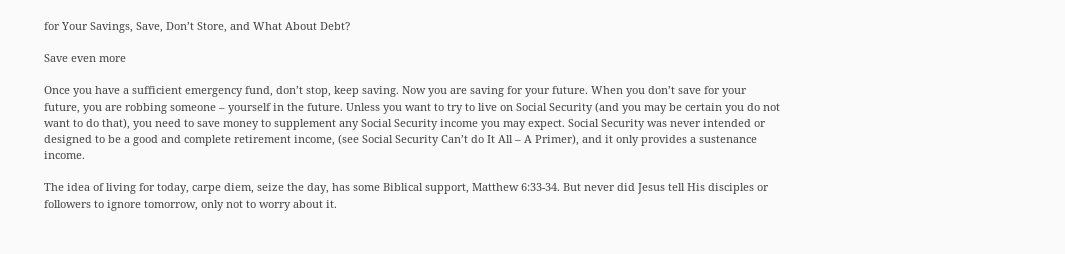for Your Savings, Save, Don’t Store, and What About Debt?

Save even more

Once you have a sufficient emergency fund, don’t stop, keep saving. Now you are saving for your future. When you don’t save for your future, you are robbing someone – yourself in the future. Unless you want to try to live on Social Security (and you may be certain you do not want to do that), you need to save money to supplement any Social Security income you may expect. Social Security was never intended or designed to be a good and complete retirement income, (see Social Security Can’t do It All – A Primer), and it only provides a sustenance income.

The idea of living for today, carpe diem, seize the day, has some Biblical support, Matthew 6:33-34. But never did Jesus tell His disciples or followers to ignore tomorrow, only not to worry about it.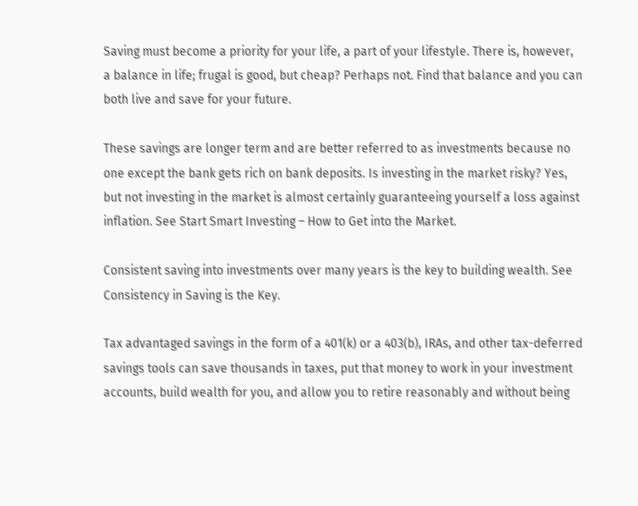Saving must become a priority for your life, a part of your lifestyle. There is, however, a balance in life; frugal is good, but cheap? Perhaps not. Find that balance and you can both live and save for your future.

These savings are longer term and are better referred to as investments because no one except the bank gets rich on bank deposits. Is investing in the market risky? Yes, but not investing in the market is almost certainly guaranteeing yourself a loss against inflation. See Start Smart Investing – How to Get into the Market.

Consistent saving into investments over many years is the key to building wealth. See Consistency in Saving is the Key.

Tax advantaged savings in the form of a 401(k) or a 403(b), IRAs, and other tax-deferred savings tools can save thousands in taxes, put that money to work in your investment accounts, build wealth for you, and allow you to retire reasonably and without being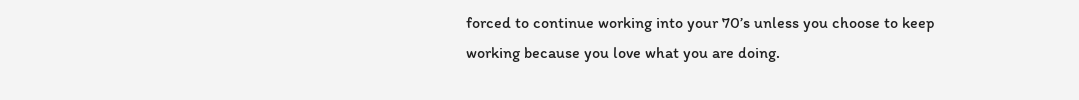forced to continue working into your 70’s unless you choose to keep working because you love what you are doing.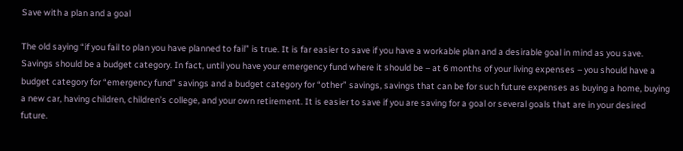Save with a plan and a goal

The old saying “if you fail to plan you have planned to fail” is true. It is far easier to save if you have a workable plan and a desirable goal in mind as you save. Savings should be a budget category. In fact, until you have your emergency fund where it should be – at 6 months of your living expenses – you should have a budget category for “emergency fund” savings and a budget category for “other” savings, savings that can be for such future expenses as buying a home, buying a new car, having children, children’s college, and your own retirement. It is easier to save if you are saving for a goal or several goals that are in your desired future.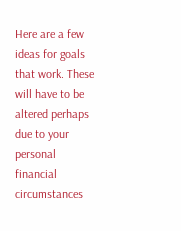Here are a few ideas for goals that work. These will have to be altered perhaps due to your personal financial circumstances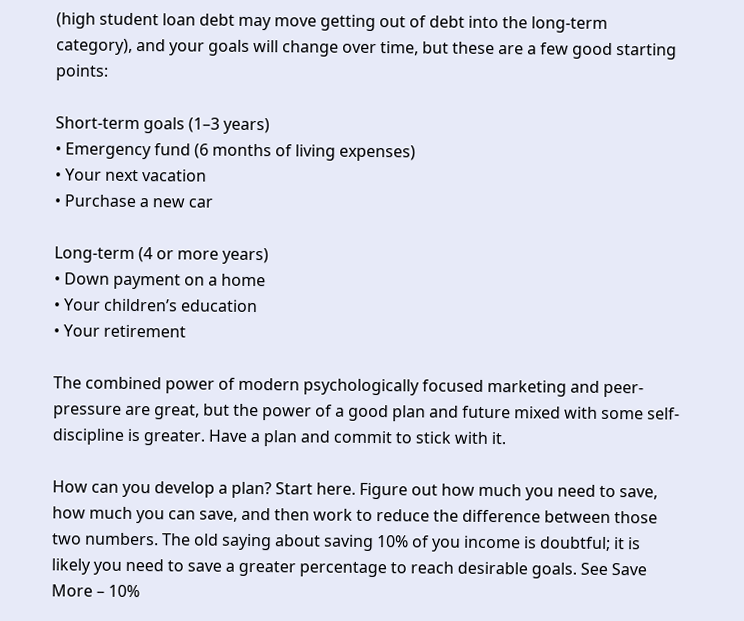(high student loan debt may move getting out of debt into the long-term category), and your goals will change over time, but these are a few good starting points:

Short-term goals (1–3 years)
• Emergency fund (6 months of living expenses)
• Your next vacation
• Purchase a new car

Long-term (4 or more years)
• Down payment on a home
• Your children’s education
• Your retirement

The combined power of modern psychologically focused marketing and peer-pressure are great, but the power of a good plan and future mixed with some self-discipline is greater. Have a plan and commit to stick with it.

How can you develop a plan? Start here. Figure out how much you need to save, how much you can save, and then work to reduce the difference between those two numbers. The old saying about saving 10% of you income is doubtful; it is likely you need to save a greater percentage to reach desirable goals. See Save More – 10%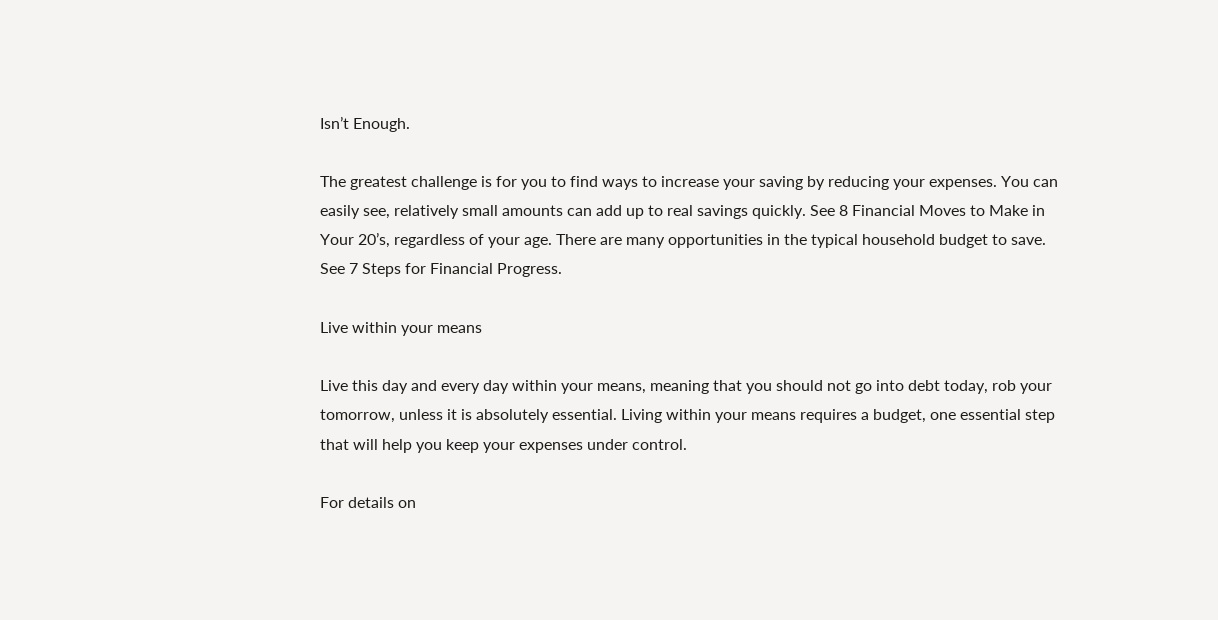Isn’t Enough.

The greatest challenge is for you to find ways to increase your saving by reducing your expenses. You can easily see, relatively small amounts can add up to real savings quickly. See 8 Financial Moves to Make in Your 20’s, regardless of your age. There are many opportunities in the typical household budget to save. See 7 Steps for Financial Progress.

Live within your means

Live this day and every day within your means, meaning that you should not go into debt today, rob your tomorrow, unless it is absolutely essential. Living within your means requires a budget, one essential step that will help you keep your expenses under control.

For details on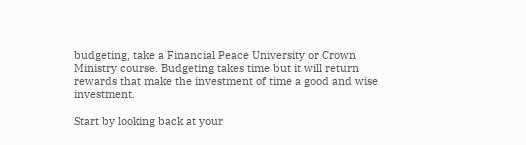budgeting, take a Financial Peace University or Crown Ministry course. Budgeting takes time but it will return rewards that make the investment of time a good and wise investment.

Start by looking back at your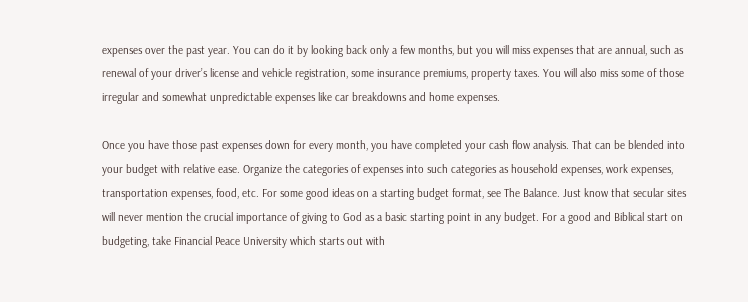expenses over the past year. You can do it by looking back only a few months, but you will miss expenses that are annual, such as renewal of your driver’s license and vehicle registration, some insurance premiums, property taxes. You will also miss some of those irregular and somewhat unpredictable expenses like car breakdowns and home expenses.

Once you have those past expenses down for every month, you have completed your cash flow analysis. That can be blended into your budget with relative ease. Organize the categories of expenses into such categories as household expenses, work expenses, transportation expenses, food, etc. For some good ideas on a starting budget format, see The Balance. Just know that secular sites will never mention the crucial importance of giving to God as a basic starting point in any budget. For a good and Biblical start on budgeting, take Financial Peace University which starts out with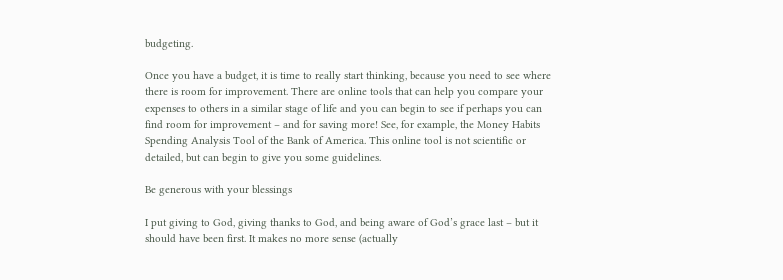budgeting.

Once you have a budget, it is time to really start thinking, because you need to see where there is room for improvement. There are online tools that can help you compare your expenses to others in a similar stage of life and you can begin to see if perhaps you can find room for improvement – and for saving more! See, for example, the Money Habits Spending Analysis Tool of the Bank of America. This online tool is not scientific or detailed, but can begin to give you some guidelines.

Be generous with your blessings

I put giving to God, giving thanks to God, and being aware of God’s grace last – but it should have been first. It makes no more sense (actually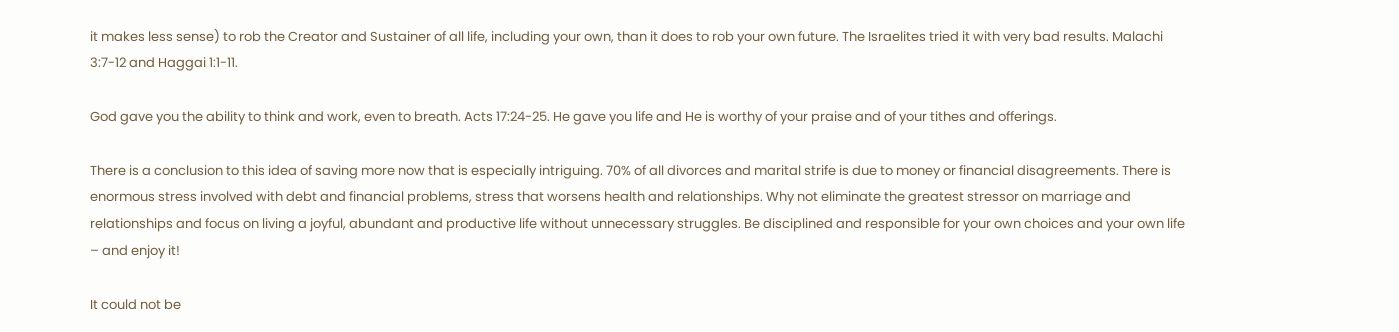it makes less sense) to rob the Creator and Sustainer of all life, including your own, than it does to rob your own future. The Israelites tried it with very bad results. Malachi 3:7-12 and Haggai 1:1-11.

God gave you the ability to think and work, even to breath. Acts 17:24-25. He gave you life and He is worthy of your praise and of your tithes and offerings.

There is a conclusion to this idea of saving more now that is especially intriguing. 70% of all divorces and marital strife is due to money or financial disagreements. There is enormous stress involved with debt and financial problems, stress that worsens health and relationships. Why not eliminate the greatest stressor on marriage and relationships and focus on living a joyful, abundant and productive life without unnecessary struggles. Be disciplined and responsible for your own choices and your own life – and enjoy it!

It could not be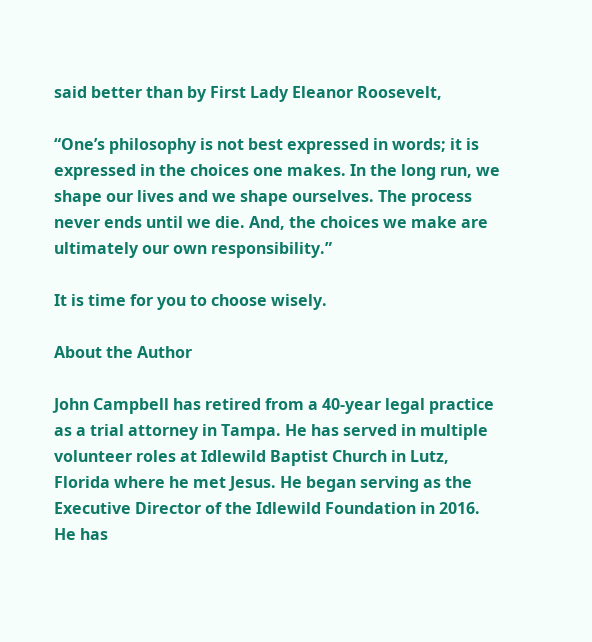said better than by First Lady Eleanor Roosevelt,

“One’s philosophy is not best expressed in words; it is expressed in the choices one makes. In the long run, we shape our lives and we shape ourselves. The process never ends until we die. And, the choices we make are ultimately our own responsibility.”

It is time for you to choose wisely.

About the Author

John Campbell has retired from a 40-year legal practice as a trial attorney in Tampa. He has served in multiple volunteer roles at Idlewild Baptist Church in Lutz, Florida where he met Jesus. He began serving as the Executive Director of the Idlewild Foundation in 2016. He has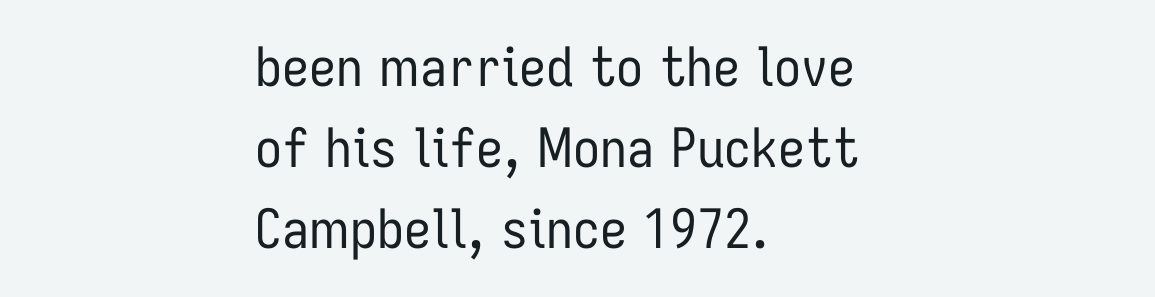been married to the love of his life, Mona Puckett Campbell, since 1972.